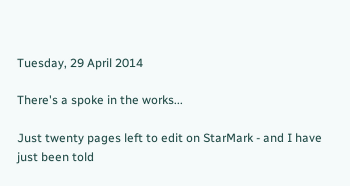Tuesday, 29 April 2014

There's a spoke in the works...

Just twenty pages left to edit on StarMark - and I have just been told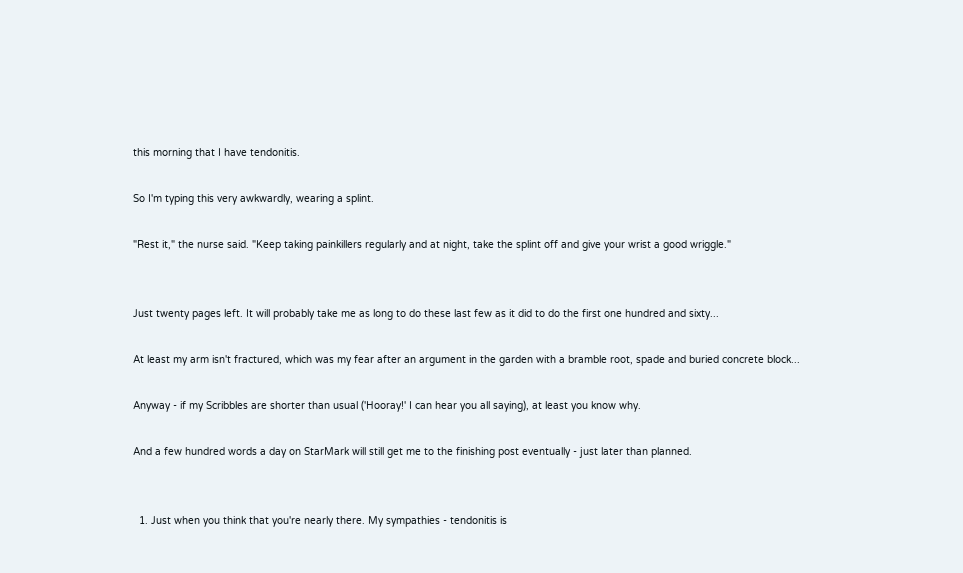this morning that I have tendonitis.

So I'm typing this very awkwardly, wearing a splint.

"Rest it," the nurse said. "Keep taking painkillers regularly and at night, take the splint off and give your wrist a good wriggle."


Just twenty pages left. It will probably take me as long to do these last few as it did to do the first one hundred and sixty...

At least my arm isn't fractured, which was my fear after an argument in the garden with a bramble root, spade and buried concrete block...

Anyway - if my Scribbles are shorter than usual ('Hooray!' I can hear you all saying), at least you know why.

And a few hundred words a day on StarMark will still get me to the finishing post eventually - just later than planned.


  1. Just when you think that you're nearly there. My sympathies - tendonitis is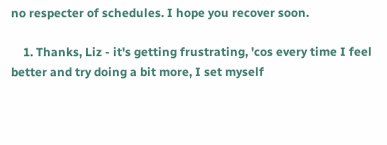no respecter of schedules. I hope you recover soon.

    1. Thanks, Liz - it's getting frustrating, 'cos every time I feel better and try doing a bit more, I set myself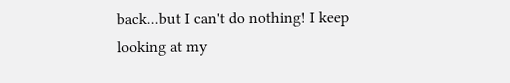back...but I can't do nothing! I keep looking at my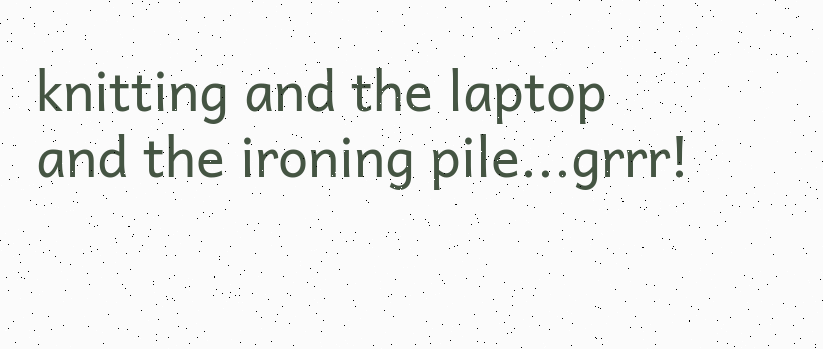knitting and the laptop and the ironing pile...grrr!